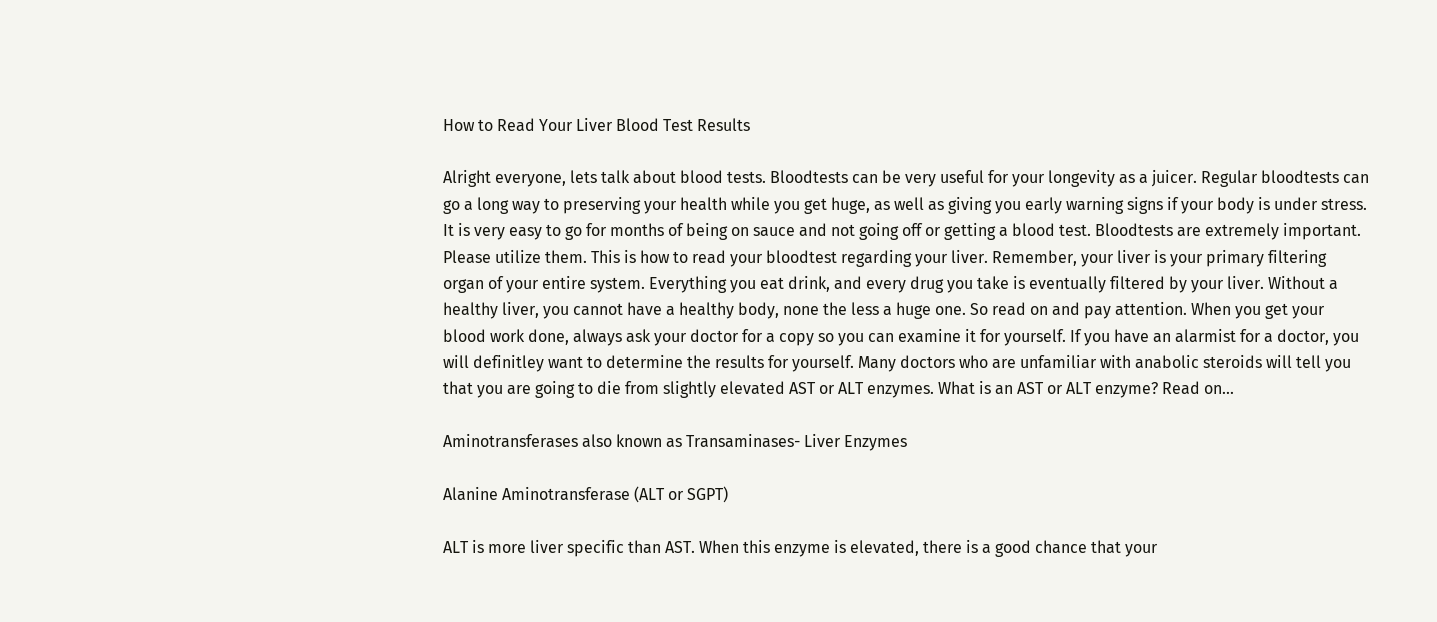How to Read Your Liver Blood Test Results

Alright everyone, lets talk about blood tests. Bloodtests can be very useful for your longevity as a juicer. Regular bloodtests can go a long way to preserving your health while you get huge, as well as giving you early warning signs if your body is under stress. It is very easy to go for months of being on sauce and not going off or getting a blood test. Bloodtests are extremely important. Please utilize them. This is how to read your bloodtest regarding your liver. Remember, your liver is your primary filtering organ of your entire system. Everything you eat drink, and every drug you take is eventually filtered by your liver. Without a healthy liver, you cannot have a healthy body, none the less a huge one. So read on and pay attention. When you get your blood work done, always ask your doctor for a copy so you can examine it for yourself. If you have an alarmist for a doctor, you will definitley want to determine the results for yourself. Many doctors who are unfamiliar with anabolic steroids will tell you that you are going to die from slightly elevated AST or ALT enzymes. What is an AST or ALT enzyme? Read on...

Aminotransferases also known as Transaminases- Liver Enzymes

Alanine Aminotransferase (ALT or SGPT)

ALT is more liver specific than AST. When this enzyme is elevated, there is a good chance that your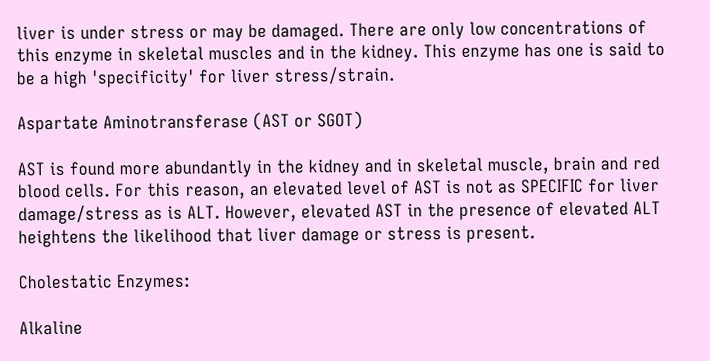liver is under stress or may be damaged. There are only low concentrations of this enzyme in skeletal muscles and in the kidney. This enzyme has one is said to be a high 'specificity' for liver stress/strain.

Aspartate Aminotransferase (AST or SGOT)

AST is found more abundantly in the kidney and in skeletal muscle, brain and red blood cells. For this reason, an elevated level of AST is not as SPECIFIC for liver damage/stress as is ALT. However, elevated AST in the presence of elevated ALT heightens the likelihood that liver damage or stress is present.

Cholestatic Enzymes:

Alkaline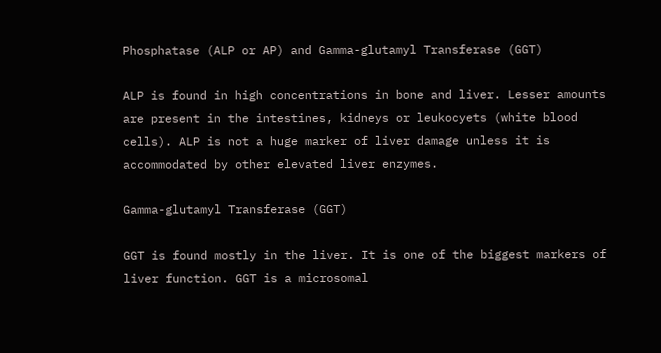Phosphatase (ALP or AP) and Gamma-glutamyl Transferase (GGT)

ALP is found in high concentrations in bone and liver. Lesser amounts are present in the intestines, kidneys or leukocyets (white blood cells). ALP is not a huge marker of liver damage unless it is accommodated by other elevated liver enzymes.

Gamma-glutamyl Transferase (GGT)

GGT is found mostly in the liver. It is one of the biggest markers of liver function. GGT is a microsomal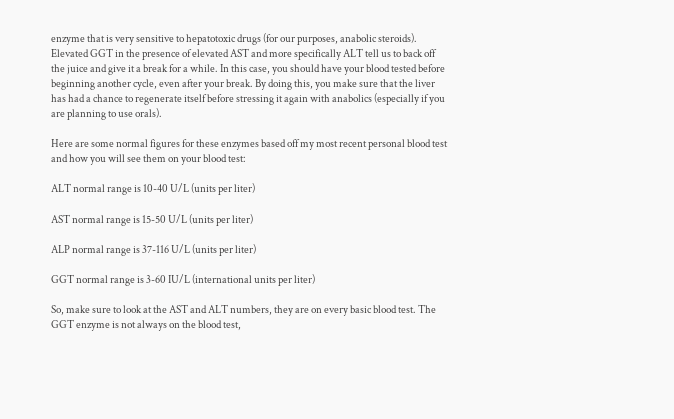enzyme that is very sensitive to hepatotoxic drugs (for our purposes, anabolic steroids). Elevated GGT in the presence of elevated AST and more specifically ALT tell us to back off the juice and give it a break for a while. In this case, you should have your blood tested before beginning another cycle, even after your break. By doing this, you make sure that the liver has had a chance to regenerate itself before stressing it again with anabolics (especially if you are planning to use orals).

Here are some normal figures for these enzymes based off my most recent personal blood test and how you will see them on your blood test:

ALT normal range is 10-40 U/L (units per liter)

AST normal range is 15-50 U/L (units per liter)

ALP normal range is 37-116 U/L (units per liter)

GGT normal range is 3-60 IU/L (international units per liter)

So, make sure to look at the AST and ALT numbers, they are on every basic blood test. The GGT enzyme is not always on the blood test,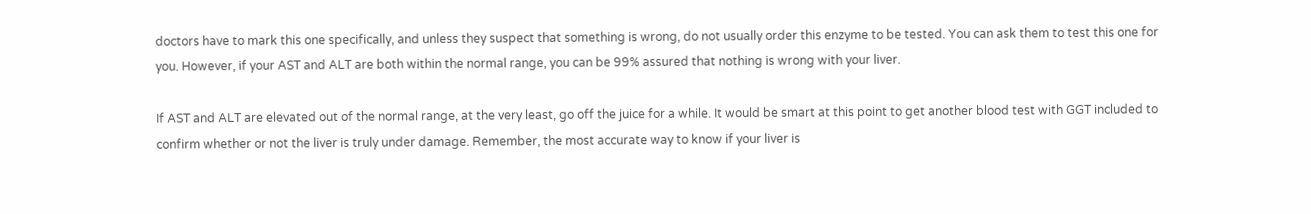doctors have to mark this one specifically, and unless they suspect that something is wrong, do not usually order this enzyme to be tested. You can ask them to test this one for you. However, if your AST and ALT are both within the normal range, you can be 99% assured that nothing is wrong with your liver.

If AST and ALT are elevated out of the normal range, at the very least, go off the juice for a while. It would be smart at this point to get another blood test with GGT included to confirm whether or not the liver is truly under damage. Remember, the most accurate way to know if your liver is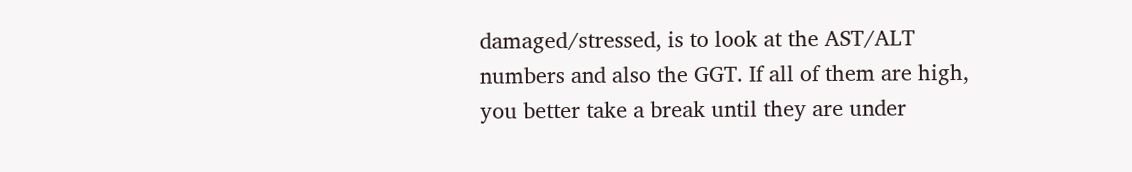damaged/stressed, is to look at the AST/ALT numbers and also the GGT. If all of them are high, you better take a break until they are under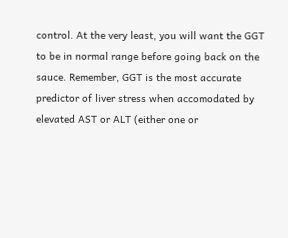control. At the very least, you will want the GGT to be in normal range before going back on the sauce. Remember, GGT is the most accurate predictor of liver stress when accomodated by elevated AST or ALT (either one or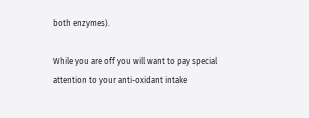both enzymes).

While you are off you will want to pay special attention to your anti-oxidant intake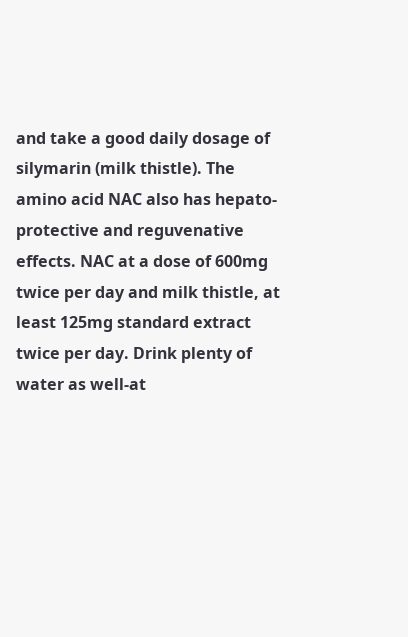and take a good daily dosage of silymarin (milk thistle). The amino acid NAC also has hepato-protective and reguvenative effects. NAC at a dose of 600mg twice per day and milk thistle, at least 125mg standard extract twice per day. Drink plenty of water as well-at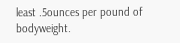least .5ounces per pound of bodyweight.